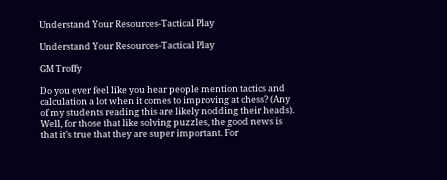Understand Your Resources-Tactical Play

Understand Your Resources-Tactical Play

GM Troffy

Do you ever feel like you hear people mention tactics and calculation a lot when it comes to improving at chess? (Any of my students reading this are likely nodding their heads). Well, for those that like solving puzzles, the good news is that it’s true that they are super important. For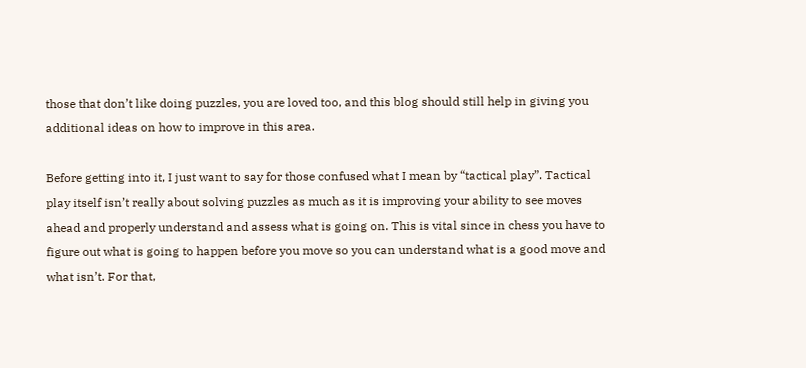those that don’t like doing puzzles, you are loved too, and this blog should still help in giving you additional ideas on how to improve in this area.

Before getting into it, I just want to say for those confused what I mean by “tactical play”. Tactical play itself isn’t really about solving puzzles as much as it is improving your ability to see moves ahead and properly understand and assess what is going on. This is vital since in chess you have to figure out what is going to happen before you move so you can understand what is a good move and what isn’t. For that,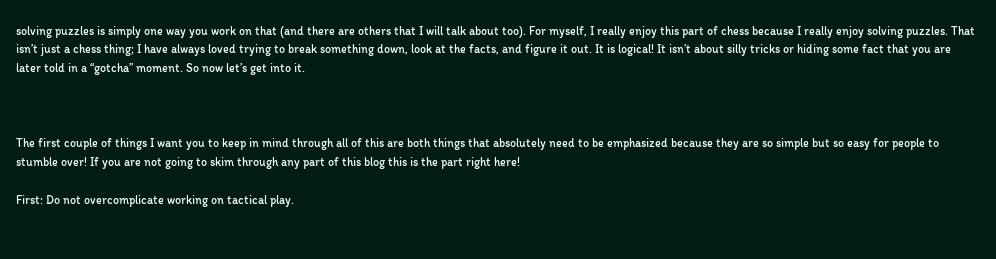solving puzzles is simply one way you work on that (and there are others that I will talk about too). For myself, I really enjoy this part of chess because I really enjoy solving puzzles. That isn’t just a chess thing; I have always loved trying to break something down, look at the facts, and figure it out. It is logical! It isn’t about silly tricks or hiding some fact that you are later told in a “gotcha” moment. So now let’s get into it.



The first couple of things I want you to keep in mind through all of this are both things that absolutely need to be emphasized because they are so simple but so easy for people to stumble over! If you are not going to skim through any part of this blog this is the part right here!

First: Do not overcomplicate working on tactical play.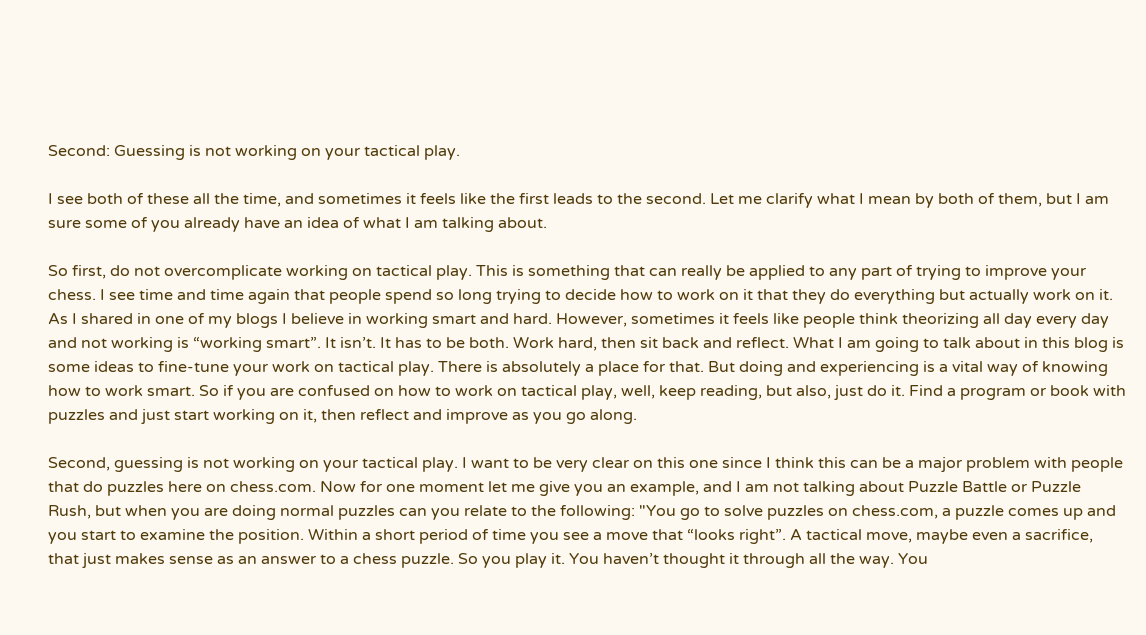Second: Guessing is not working on your tactical play.

I see both of these all the time, and sometimes it feels like the first leads to the second. Let me clarify what I mean by both of them, but I am sure some of you already have an idea of what I am talking about.

So first, do not overcomplicate working on tactical play. This is something that can really be applied to any part of trying to improve your chess. I see time and time again that people spend so long trying to decide how to work on it that they do everything but actually work on it. As I shared in one of my blogs I believe in working smart and hard. However, sometimes it feels like people think theorizing all day every day and not working is “working smart”. It isn’t. It has to be both. Work hard, then sit back and reflect. What I am going to talk about in this blog is some ideas to fine-tune your work on tactical play. There is absolutely a place for that. But doing and experiencing is a vital way of knowing how to work smart. So if you are confused on how to work on tactical play, well, keep reading, but also, just do it. Find a program or book with puzzles and just start working on it, then reflect and improve as you go along.

Second, guessing is not working on your tactical play. I want to be very clear on this one since I think this can be a major problem with people that do puzzles here on chess.com. Now for one moment let me give you an example, and I am not talking about Puzzle Battle or Puzzle Rush, but when you are doing normal puzzles can you relate to the following: "You go to solve puzzles on chess.com, a puzzle comes up and you start to examine the position. Within a short period of time you see a move that “looks right”. A tactical move, maybe even a sacrifice, that just makes sense as an answer to a chess puzzle. So you play it. You haven’t thought it through all the way. You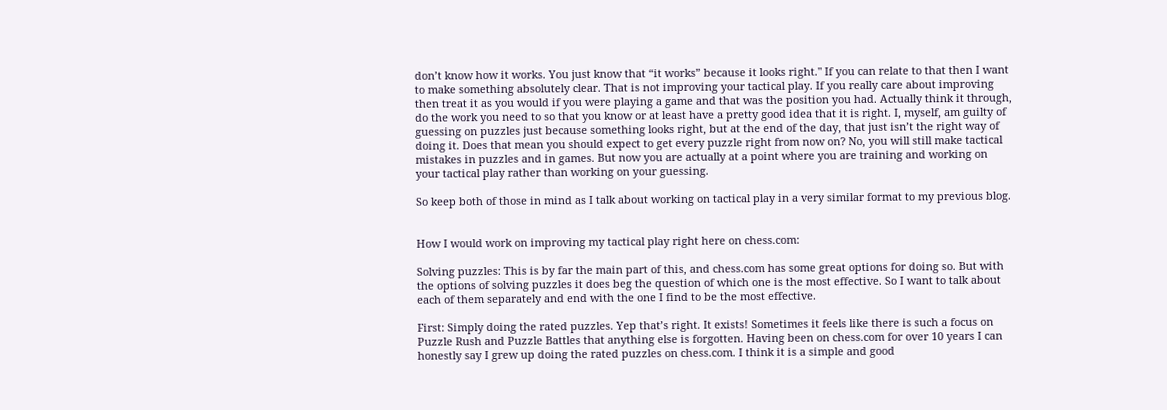don’t know how it works. You just know that “it works” because it looks right." If you can relate to that then I want to make something absolutely clear. That is not improving your tactical play. If you really care about improving then treat it as you would if you were playing a game and that was the position you had. Actually think it through, do the work you need to so that you know or at least have a pretty good idea that it is right. I, myself, am guilty of guessing on puzzles just because something looks right, but at the end of the day, that just isn’t the right way of doing it. Does that mean you should expect to get every puzzle right from now on? No, you will still make tactical mistakes in puzzles and in games. But now you are actually at a point where you are training and working on your tactical play rather than working on your guessing.

So keep both of those in mind as I talk about working on tactical play in a very similar format to my previous blog.


How I would work on improving my tactical play right here on chess.com:

Solving puzzles: This is by far the main part of this, and chess.com has some great options for doing so. But with the options of solving puzzles it does beg the question of which one is the most effective. So I want to talk about each of them separately and end with the one I find to be the most effective.

First: Simply doing the rated puzzles. Yep that’s right. It exists! Sometimes it feels like there is such a focus on Puzzle Rush and Puzzle Battles that anything else is forgotten. Having been on chess.com for over 10 years I can honestly say I grew up doing the rated puzzles on chess.com. I think it is a simple and good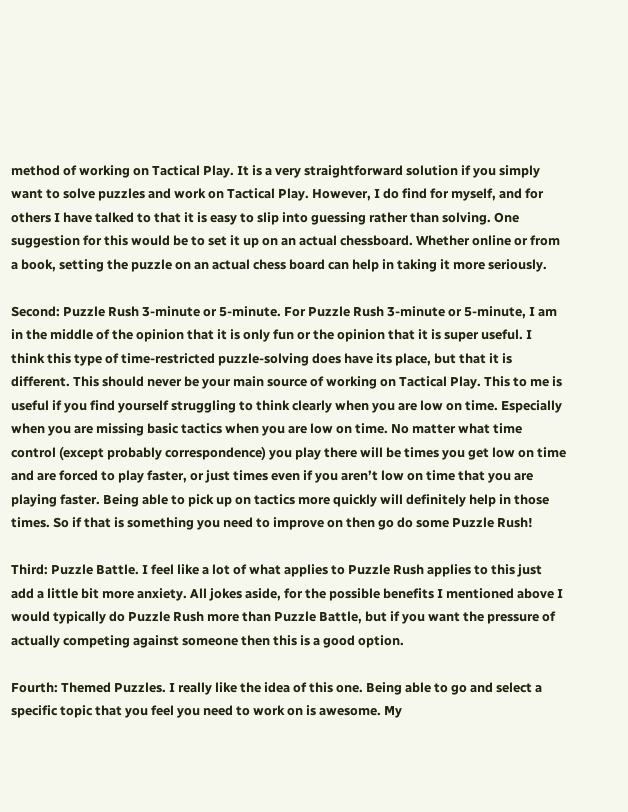method of working on Tactical Play. It is a very straightforward solution if you simply want to solve puzzles and work on Tactical Play. However, I do find for myself, and for others I have talked to that it is easy to slip into guessing rather than solving. One suggestion for this would be to set it up on an actual chessboard. Whether online or from a book, setting the puzzle on an actual chess board can help in taking it more seriously.

Second: Puzzle Rush 3-minute or 5-minute. For Puzzle Rush 3-minute or 5-minute, I am in the middle of the opinion that it is only fun or the opinion that it is super useful. I think this type of time-restricted puzzle-solving does have its place, but that it is different. This should never be your main source of working on Tactical Play. This to me is useful if you find yourself struggling to think clearly when you are low on time. Especially when you are missing basic tactics when you are low on time. No matter what time control (except probably correspondence) you play there will be times you get low on time and are forced to play faster, or just times even if you aren’t low on time that you are playing faster. Being able to pick up on tactics more quickly will definitely help in those times. So if that is something you need to improve on then go do some Puzzle Rush!

Third: Puzzle Battle. I feel like a lot of what applies to Puzzle Rush applies to this just add a little bit more anxiety. All jokes aside, for the possible benefits I mentioned above I would typically do Puzzle Rush more than Puzzle Battle, but if you want the pressure of actually competing against someone then this is a good option.

Fourth: Themed Puzzles. I really like the idea of this one. Being able to go and select a specific topic that you feel you need to work on is awesome. My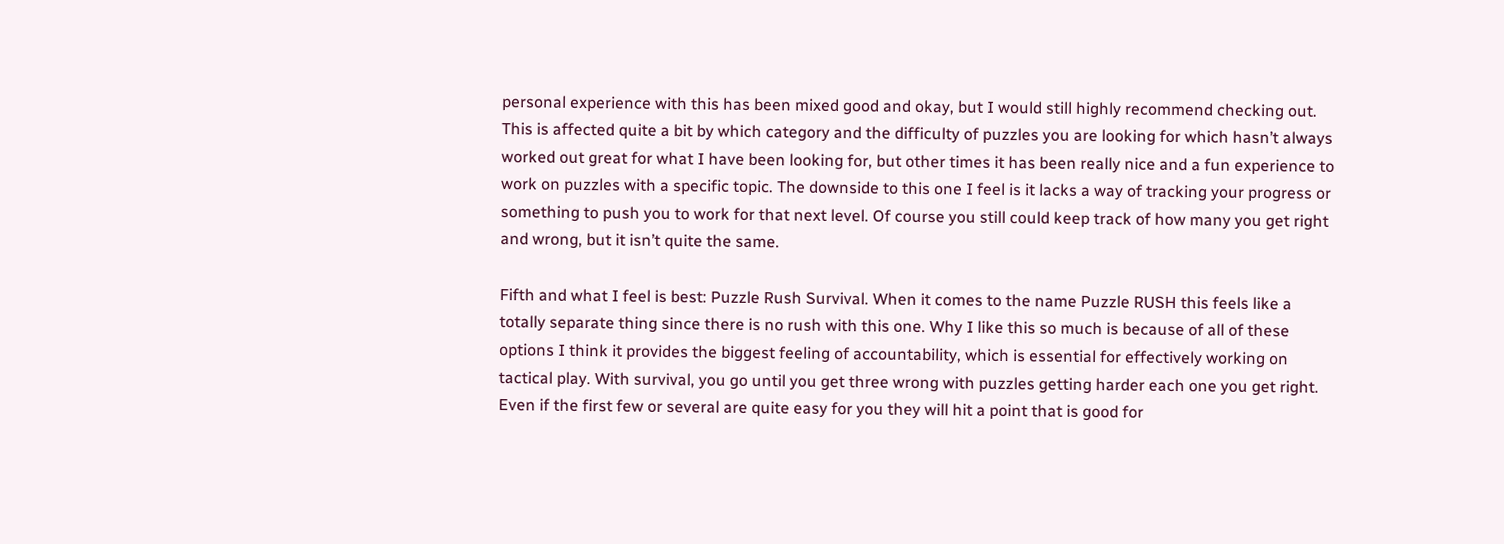personal experience with this has been mixed good and okay, but I would still highly recommend checking out. This is affected quite a bit by which category and the difficulty of puzzles you are looking for which hasn’t always worked out great for what I have been looking for, but other times it has been really nice and a fun experience to work on puzzles with a specific topic. The downside to this one I feel is it lacks a way of tracking your progress or something to push you to work for that next level. Of course you still could keep track of how many you get right and wrong, but it isn’t quite the same.

Fifth and what I feel is best: Puzzle Rush Survival. When it comes to the name Puzzle RUSH this feels like a totally separate thing since there is no rush with this one. Why I like this so much is because of all of these options I think it provides the biggest feeling of accountability, which is essential for effectively working on tactical play. With survival, you go until you get three wrong with puzzles getting harder each one you get right. Even if the first few or several are quite easy for you they will hit a point that is good for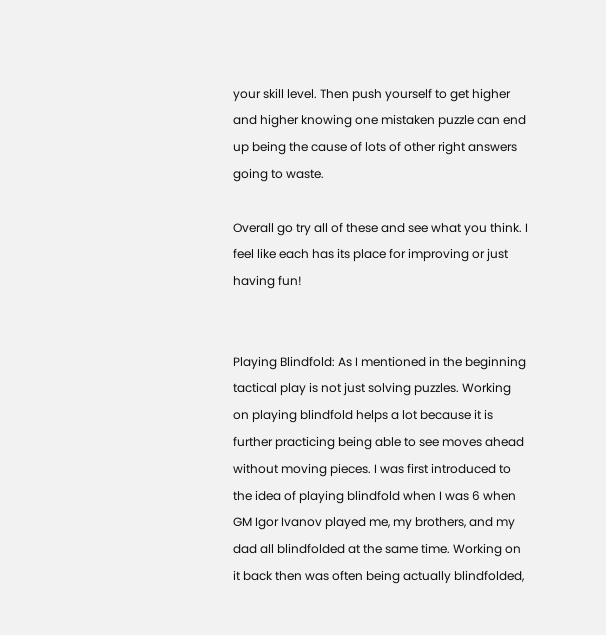your skill level. Then push yourself to get higher and higher knowing one mistaken puzzle can end up being the cause of lots of other right answers going to waste.

Overall go try all of these and see what you think. I feel like each has its place for improving or just having fun!


Playing Blindfold: As I mentioned in the beginning tactical play is not just solving puzzles. Working on playing blindfold helps a lot because it is further practicing being able to see moves ahead without moving pieces. I was first introduced to the idea of playing blindfold when I was 6 when GM Igor Ivanov played me, my brothers, and my dad all blindfolded at the same time. Working on it back then was often being actually blindfolded,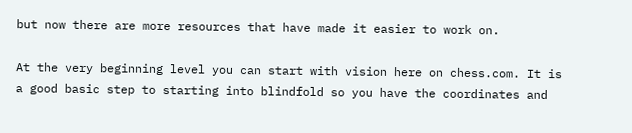but now there are more resources that have made it easier to work on.

At the very beginning level you can start with vision here on chess.com. It is a good basic step to starting into blindfold so you have the coordinates and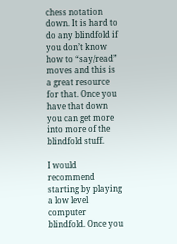chess notation down. It is hard to do any blindfold if you don’t know how to “say/read” moves and this is a great resource for that. Once you have that down you can get more into more of the blindfold stuff.

I would recommend starting by playing a low level computer blindfold. Once you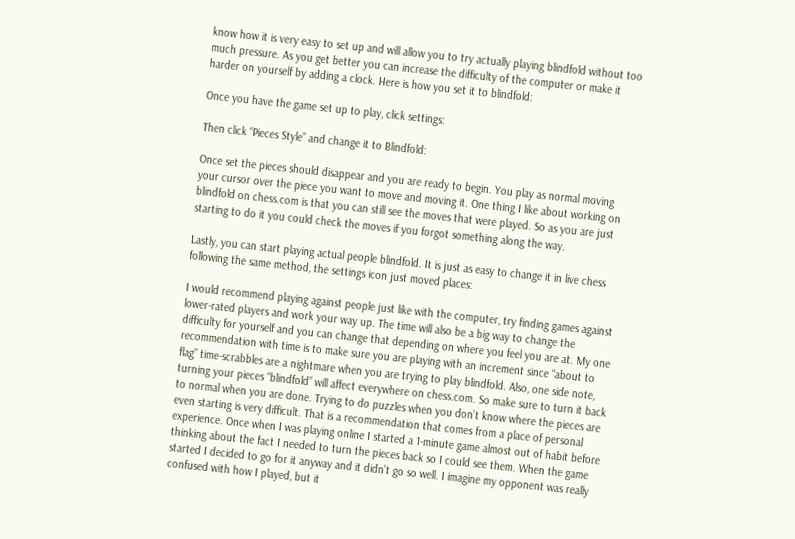know how it is very easy to set up and will allow you to try actually playing blindfold without too much pressure. As you get better you can increase the difficulty of the computer or make it harder on yourself by adding a clock. Here is how you set it to blindfold:

Once you have the game set up to play, click settings:

Then click “Pieces Style” and change it to Blindfold:

Once set the pieces should disappear and you are ready to begin. You play as normal moving your cursor over the piece you want to move and moving it. One thing I like about working on blindfold on chess.com is that you can still see the moves that were played. So as you are just starting to do it you could check the moves if you forgot something along the way.

Lastly, you can start playing actual people blindfold. It is just as easy to change it in live chess following the same method, the settings icon just moved places:

I would recommend playing against people just like with the computer, try finding games against lower-rated players and work your way up. The time will also be a big way to change the difficulty for yourself and you can change that depending on where you feel you are at. My one recommendation with time is to make sure you are playing with an increment since “about to flag” time-scrabbles are a nightmare when you are trying to play blindfold. Also, one side note, turning your pieces “blindfold” will affect everywhere on chess.com. So make sure to turn it back to normal when you are done. Trying to do puzzles when you don’t know where the pieces are even starting is very difficult. That is a recommendation that comes from a place of personal experience. Once when I was playing online I started a 1-minute game almost out of habit before thinking about the fact I needed to turn the pieces back so I could see them. When the game started I decided to go for it anyway and it didn’t go so well. I imagine my opponent was really confused with how I played, but it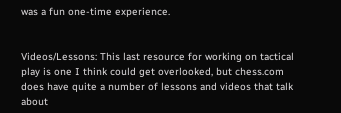was a fun one-time experience.


Videos/Lessons: This last resource for working on tactical play is one I think could get overlooked, but chess.com does have quite a number of lessons and videos that talk about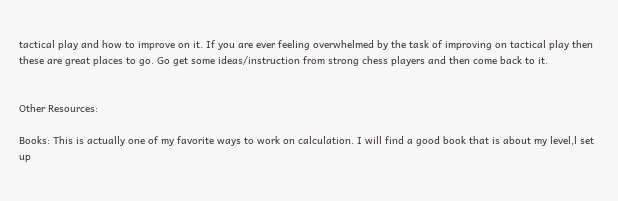tactical play and how to improve on it. If you are ever feeling overwhelmed by the task of improving on tactical play then these are great places to go. Go get some ideas/instruction from strong chess players and then come back to it.


Other Resources:

Books: This is actually one of my favorite ways to work on calculation. I will find a good book that is about my level,l set up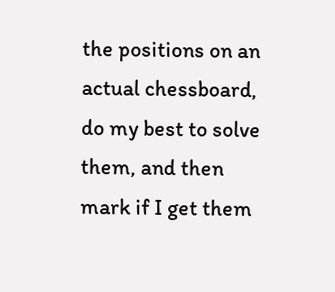the positions on an actual chessboard, do my best to solve them, and then mark if I get them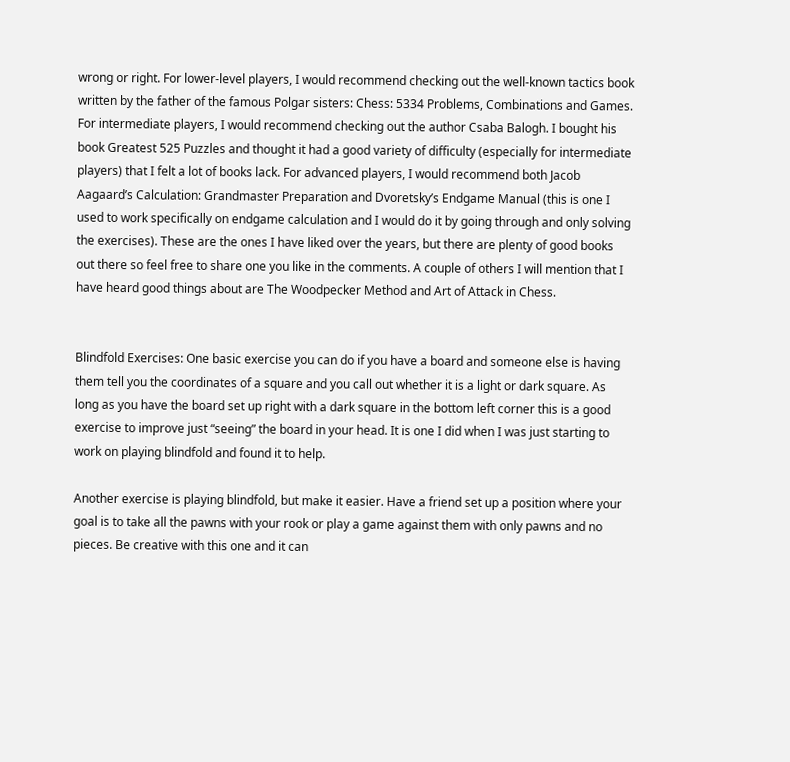wrong or right. For lower-level players, I would recommend checking out the well-known tactics book written by the father of the famous Polgar sisters: Chess: 5334 Problems, Combinations and Games. For intermediate players, I would recommend checking out the author Csaba Balogh. I bought his book Greatest 525 Puzzles and thought it had a good variety of difficulty (especially for intermediate players) that I felt a lot of books lack. For advanced players, I would recommend both Jacob Aagaard’s Calculation: Grandmaster Preparation and Dvoretsky’s Endgame Manual (this is one I used to work specifically on endgame calculation and I would do it by going through and only solving the exercises). These are the ones I have liked over the years, but there are plenty of good books out there so feel free to share one you like in the comments. A couple of others I will mention that I have heard good things about are The Woodpecker Method and Art of Attack in Chess.


Blindfold Exercises: One basic exercise you can do if you have a board and someone else is having them tell you the coordinates of a square and you call out whether it is a light or dark square. As long as you have the board set up right with a dark square in the bottom left corner this is a good exercise to improve just “seeing” the board in your head. It is one I did when I was just starting to work on playing blindfold and found it to help.

Another exercise is playing blindfold, but make it easier. Have a friend set up a position where your goal is to take all the pawns with your rook or play a game against them with only pawns and no pieces. Be creative with this one and it can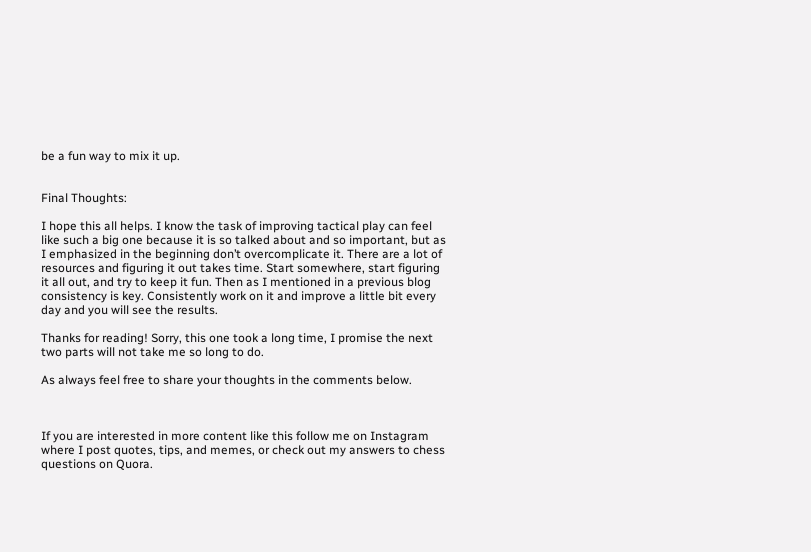be a fun way to mix it up.


Final Thoughts:

I hope this all helps. I know the task of improving tactical play can feel like such a big one because it is so talked about and so important, but as I emphasized in the beginning don’t overcomplicate it. There are a lot of resources and figuring it out takes time. Start somewhere, start figuring it all out, and try to keep it fun. Then as I mentioned in a previous blog consistency is key. Consistently work on it and improve a little bit every day and you will see the results.

Thanks for reading! Sorry, this one took a long time, I promise the next two parts will not take me so long to do.

As always feel free to share your thoughts in the comments below.



If you are interested in more content like this follow me on Instagram where I post quotes, tips, and memes, or check out my answers to chess questions on Quora.